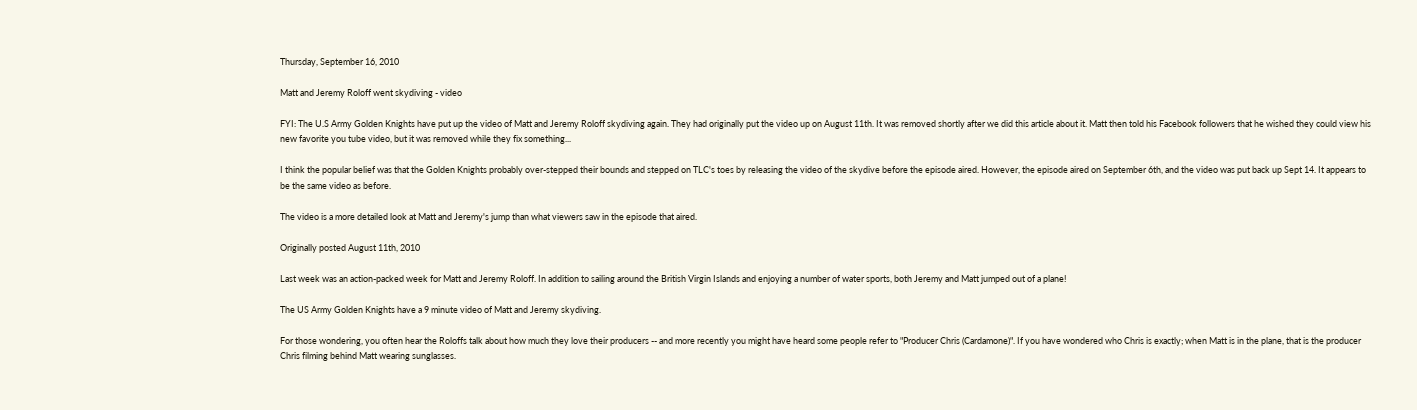Thursday, September 16, 2010

Matt and Jeremy Roloff went skydiving - video

FYI: The U.S Army Golden Knights have put up the video of Matt and Jeremy Roloff skydiving again. They had originally put the video up on August 11th. It was removed shortly after we did this article about it. Matt then told his Facebook followers that he wished they could view his new favorite you tube video, but it was removed while they fix something...

I think the popular belief was that the Golden Knights probably over-stepped their bounds and stepped on TLC's toes by releasing the video of the skydive before the episode aired. However, the episode aired on September 6th, and the video was put back up Sept 14. It appears to be the same video as before.

The video is a more detailed look at Matt and Jeremy's jump than what viewers saw in the episode that aired.

Originally posted August 11th, 2010

Last week was an action-packed week for Matt and Jeremy Roloff. In addition to sailing around the British Virgin Islands and enjoying a number of water sports, both Jeremy and Matt jumped out of a plane!

The US Army Golden Knights have a 9 minute video of Matt and Jeremy skydiving.

For those wondering, you often hear the Roloffs talk about how much they love their producers -- and more recently you might have heard some people refer to "Producer Chris (Cardamone)". If you have wondered who Chris is exactly; when Matt is in the plane, that is the producer Chris filming behind Matt wearing sunglasses.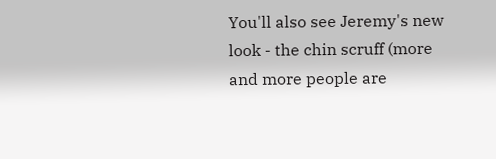You'll also see Jeremy's new look - the chin scruff (more and more people are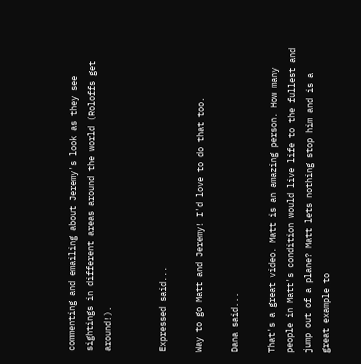commenting and emailing about Jeremy's look as they see sightings in different areas around the world (Roloffs get around!).


Expressed said...

Way to go Matt and Jeremy! I'd love to do that too.

Dana said...

That's a great video. Matt is an amazing person. How many people in Matt's condition would live life to the fullest and jump out of a plane? Matt lets nothing stop him and is a great example to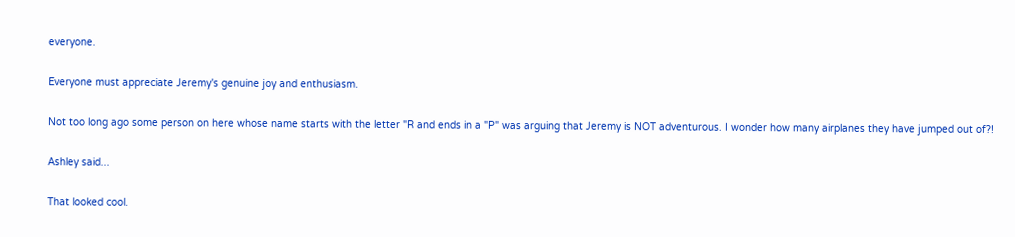everyone.

Everyone must appreciate Jeremy's genuine joy and enthusiasm.

Not too long ago some person on here whose name starts with the letter "R and ends in a "P" was arguing that Jeremy is NOT adventurous. I wonder how many airplanes they have jumped out of?!

Ashley said...

That looked cool.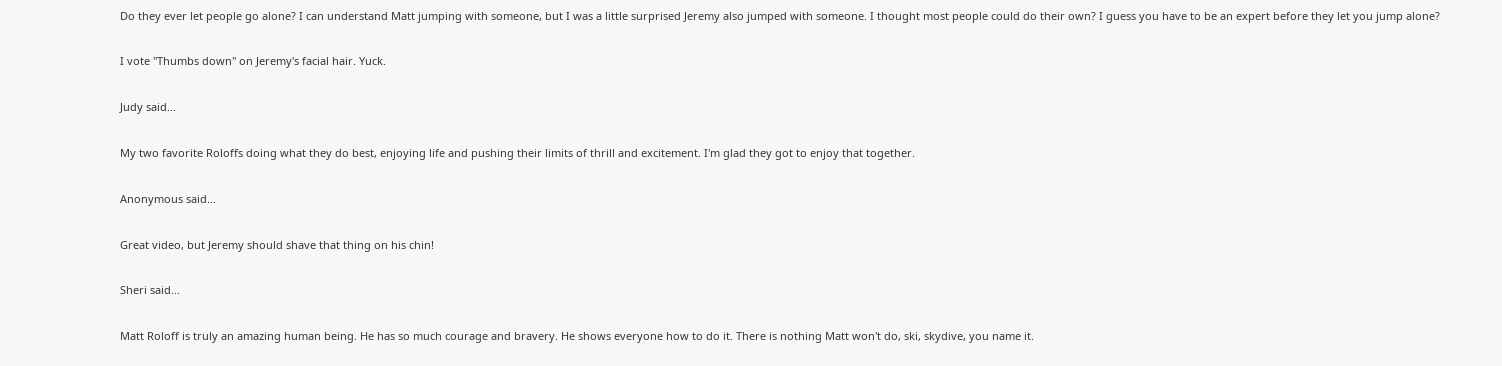Do they ever let people go alone? I can understand Matt jumping with someone, but I was a little surprised Jeremy also jumped with someone. I thought most people could do their own? I guess you have to be an expert before they let you jump alone?

I vote "Thumbs down" on Jeremy's facial hair. Yuck.

Judy said...

My two favorite Roloffs doing what they do best, enjoying life and pushing their limits of thrill and excitement. I'm glad they got to enjoy that together.

Anonymous said...

Great video, but Jeremy should shave that thing on his chin!

Sheri said...

Matt Roloff is truly an amazing human being. He has so much courage and bravery. He shows everyone how to do it. There is nothing Matt won't do, ski, skydive, you name it.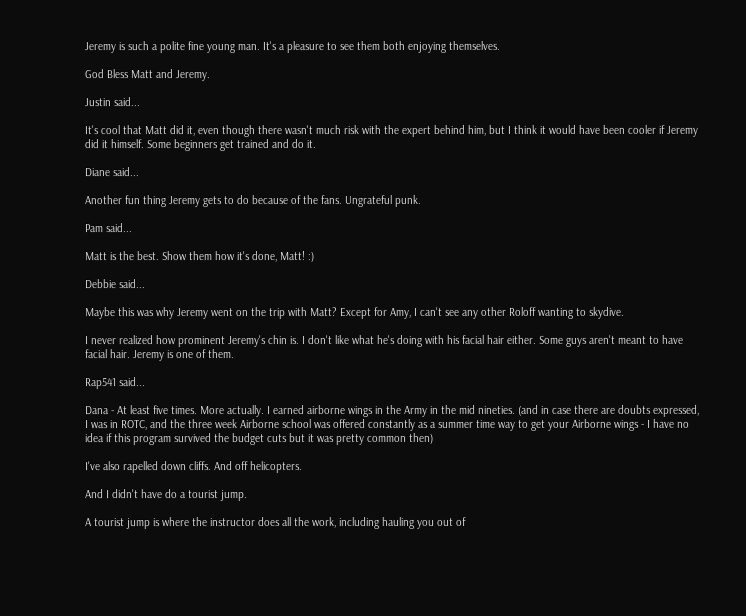Jeremy is such a polite fine young man. It's a pleasure to see them both enjoying themselves.

God Bless Matt and Jeremy.

Justin said...

It's cool that Matt did it, even though there wasn't much risk with the expert behind him, but I think it would have been cooler if Jeremy did it himself. Some beginners get trained and do it.

Diane said...

Another fun thing Jeremy gets to do because of the fans. Ungrateful punk.

Pam said...

Matt is the best. Show them how it's done, Matt! :)

Debbie said...

Maybe this was why Jeremy went on the trip with Matt? Except for Amy, I can't see any other Roloff wanting to skydive.

I never realized how prominent Jeremy's chin is. I don't like what he's doing with his facial hair either. Some guys aren't meant to have facial hair. Jeremy is one of them.

Rap541 said...

Dana - At least five times. More actually. I earned airborne wings in the Army in the mid nineties. (and in case there are doubts expressed, I was in ROTC, and the three week Airborne school was offered constantly as a summer time way to get your Airborne wings - I have no idea if this program survived the budget cuts but it was pretty common then)

I've also rapelled down cliffs. And off helicopters.

And I didn't have do a tourist jump.

A tourist jump is where the instructor does all the work, including hauling you out of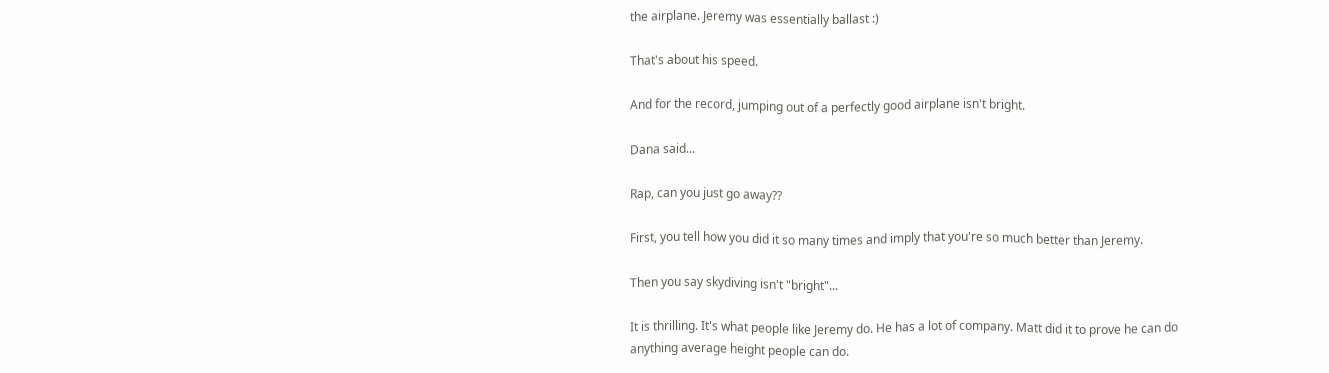the airplane. Jeremy was essentially ballast :)

That's about his speed.

And for the record, jumping out of a perfectly good airplane isn't bright.

Dana said...

Rap, can you just go away??

First, you tell how you did it so many times and imply that you're so much better than Jeremy.

Then you say skydiving isn't "bright"...

It is thrilling. It's what people like Jeremy do. He has a lot of company. Matt did it to prove he can do anything average height people can do.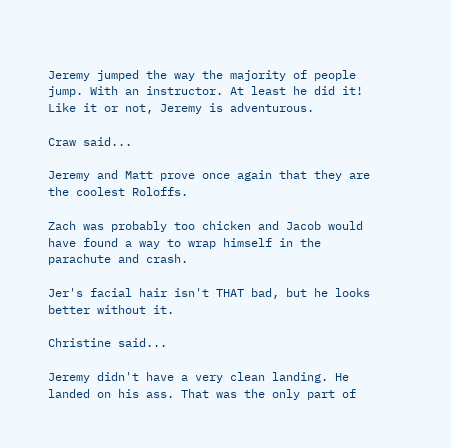Jeremy jumped the way the majority of people jump. With an instructor. At least he did it! Like it or not, Jeremy is adventurous.

Craw said...

Jeremy and Matt prove once again that they are the coolest Roloffs.

Zach was probably too chicken and Jacob would have found a way to wrap himself in the parachute and crash.

Jer's facial hair isn't THAT bad, but he looks better without it.

Christine said...

Jeremy didn't have a very clean landing. He landed on his ass. That was the only part of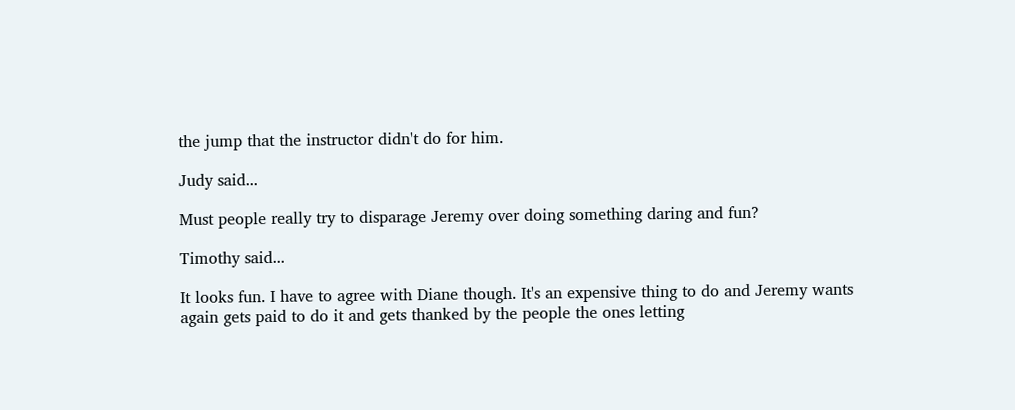the jump that the instructor didn't do for him.

Judy said...

Must people really try to disparage Jeremy over doing something daring and fun?

Timothy said...

It looks fun. I have to agree with Diane though. It's an expensive thing to do and Jeremy wants again gets paid to do it and gets thanked by the people the ones letting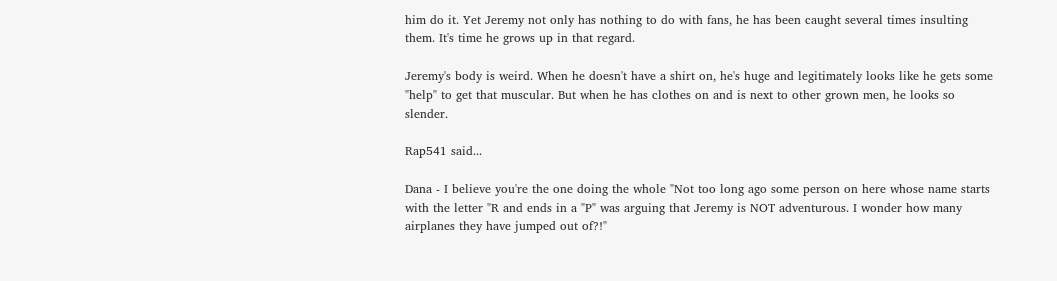him do it. Yet Jeremy not only has nothing to do with fans, he has been caught several times insulting them. It's time he grows up in that regard.

Jeremy's body is weird. When he doesn't have a shirt on, he's huge and legitimately looks like he gets some "help" to get that muscular. But when he has clothes on and is next to other grown men, he looks so slender.

Rap541 said...

Dana - I believe you're the one doing the whole "Not too long ago some person on here whose name starts with the letter "R and ends in a "P" was arguing that Jeremy is NOT adventurous. I wonder how many airplanes they have jumped out of?!"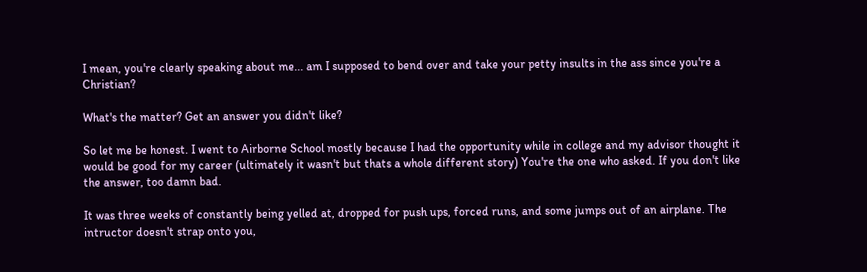I mean, you're clearly speaking about me... am I supposed to bend over and take your petty insults in the ass since you're a Christian?

What's the matter? Get an answer you didn't like?

So let me be honest. I went to Airborne School mostly because I had the opportunity while in college and my advisor thought it would be good for my career (ultimately it wasn't but thats a whole different story) You're the one who asked. If you don't like the answer, too damn bad.

It was three weeks of constantly being yelled at, dropped for push ups, forced runs, and some jumps out of an airplane. The intructor doesn't strap onto you,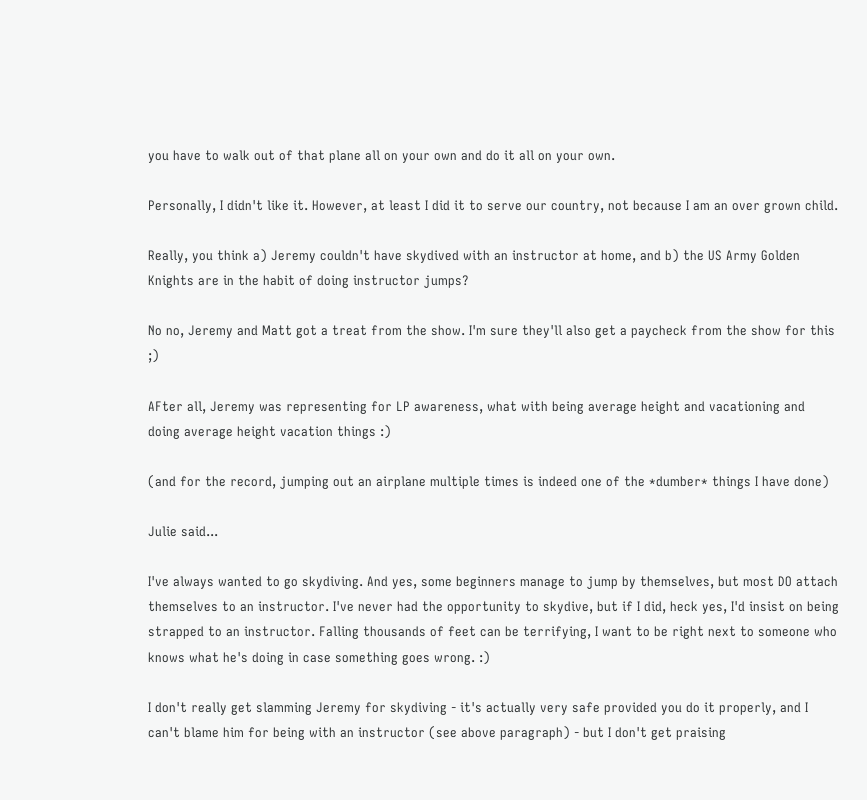you have to walk out of that plane all on your own and do it all on your own.

Personally, I didn't like it. However, at least I did it to serve our country, not because I am an over grown child.

Really, you think a) Jeremy couldn't have skydived with an instructor at home, and b) the US Army Golden Knights are in the habit of doing instructor jumps?

No no, Jeremy and Matt got a treat from the show. I'm sure they'll also get a paycheck from the show for this ;)

AFter all, Jeremy was representing for LP awareness, what with being average height and vacationing and doing average height vacation things :)

(and for the record, jumping out an airplane multiple times is indeed one of the *dumber* things I have done)

Julie said...

I've always wanted to go skydiving. And yes, some beginners manage to jump by themselves, but most DO attach themselves to an instructor. I've never had the opportunity to skydive, but if I did, heck yes, I'd insist on being strapped to an instructor. Falling thousands of feet can be terrifying, I want to be right next to someone who knows what he's doing in case something goes wrong. :)

I don't really get slamming Jeremy for skydiving - it's actually very safe provided you do it properly, and I can't blame him for being with an instructor (see above paragraph) - but I don't get praising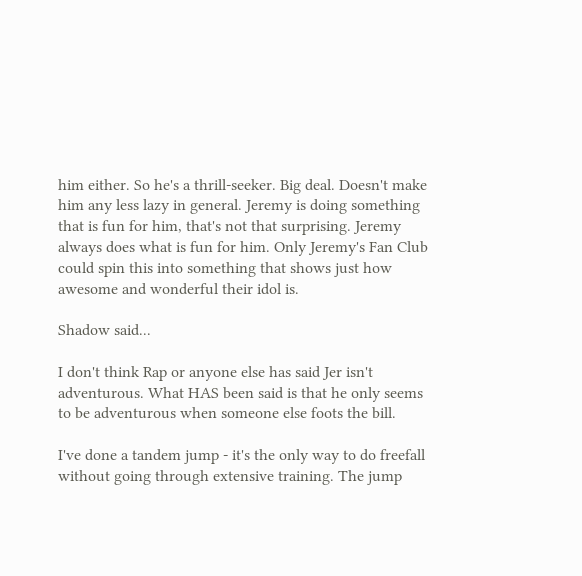him either. So he's a thrill-seeker. Big deal. Doesn't make him any less lazy in general. Jeremy is doing something that is fun for him, that's not that surprising. Jeremy always does what is fun for him. Only Jeremy's Fan Club could spin this into something that shows just how awesome and wonderful their idol is.

Shadow said...

I don't think Rap or anyone else has said Jer isn't adventurous. What HAS been said is that he only seems to be adventurous when someone else foots the bill.

I've done a tandem jump - it's the only way to do freefall without going through extensive training. The jump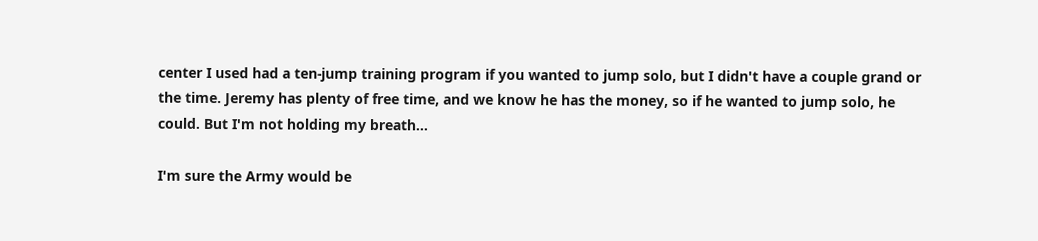center I used had a ten-jump training program if you wanted to jump solo, but I didn't have a couple grand or the time. Jeremy has plenty of free time, and we know he has the money, so if he wanted to jump solo, he could. But I'm not holding my breath...

I'm sure the Army would be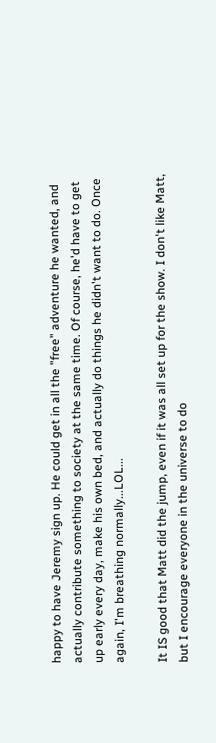happy to have Jeremy sign up. He could get in all the "free" adventure he wanted, and actually contribute something to society at the same time. Of course, he'd have to get up early every day, make his own bed, and actually do things he didn't want to do. Once again, I'm breathing normally...LOL...

It IS good that Matt did the jump, even if it was all set up for the show. I don't like Matt, but I encourage everyone in the universe to do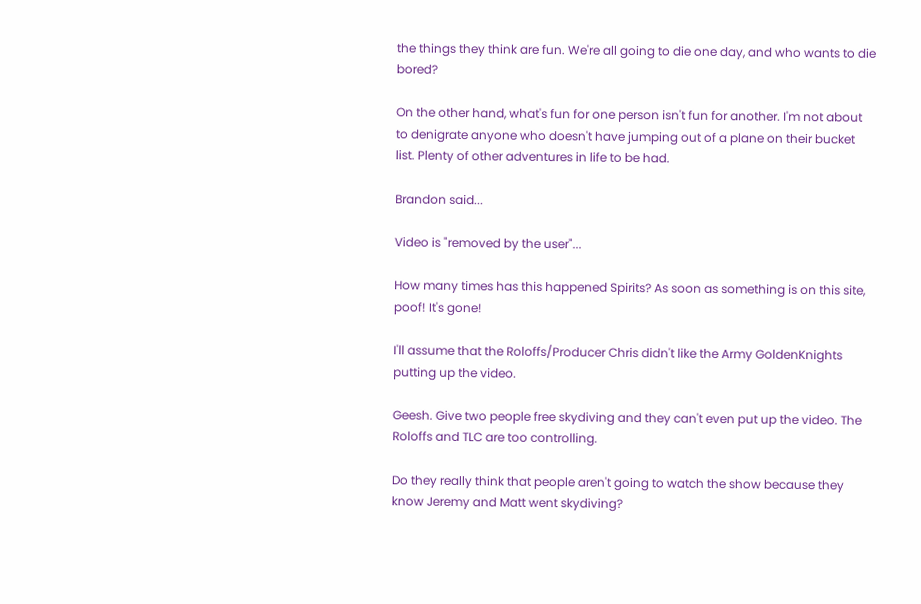the things they think are fun. We're all going to die one day, and who wants to die bored?

On the other hand, what's fun for one person isn't fun for another. I'm not about to denigrate anyone who doesn't have jumping out of a plane on their bucket list. Plenty of other adventures in life to be had.

Brandon said...

Video is "removed by the user"...

How many times has this happened Spirits? As soon as something is on this site, poof! It's gone!

I'll assume that the Roloffs/Producer Chris didn't like the Army GoldenKnights putting up the video.

Geesh. Give two people free skydiving and they can't even put up the video. The Roloffs and TLC are too controlling.

Do they really think that people aren't going to watch the show because they know Jeremy and Matt went skydiving?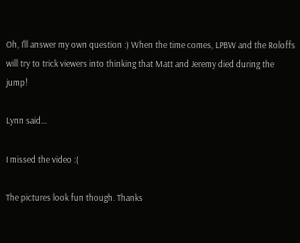Oh, I'll answer my own question :) When the time comes, LPBW and the Roloffs will try to trick viewers into thinking that Matt and Jeremy died during the jump!

Lynn said...

I missed the video :(

The pictures look fun though. Thanks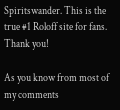Spiritswander. This is the true #1 Roloff site for fans. Thank you!

As you know from most of my comments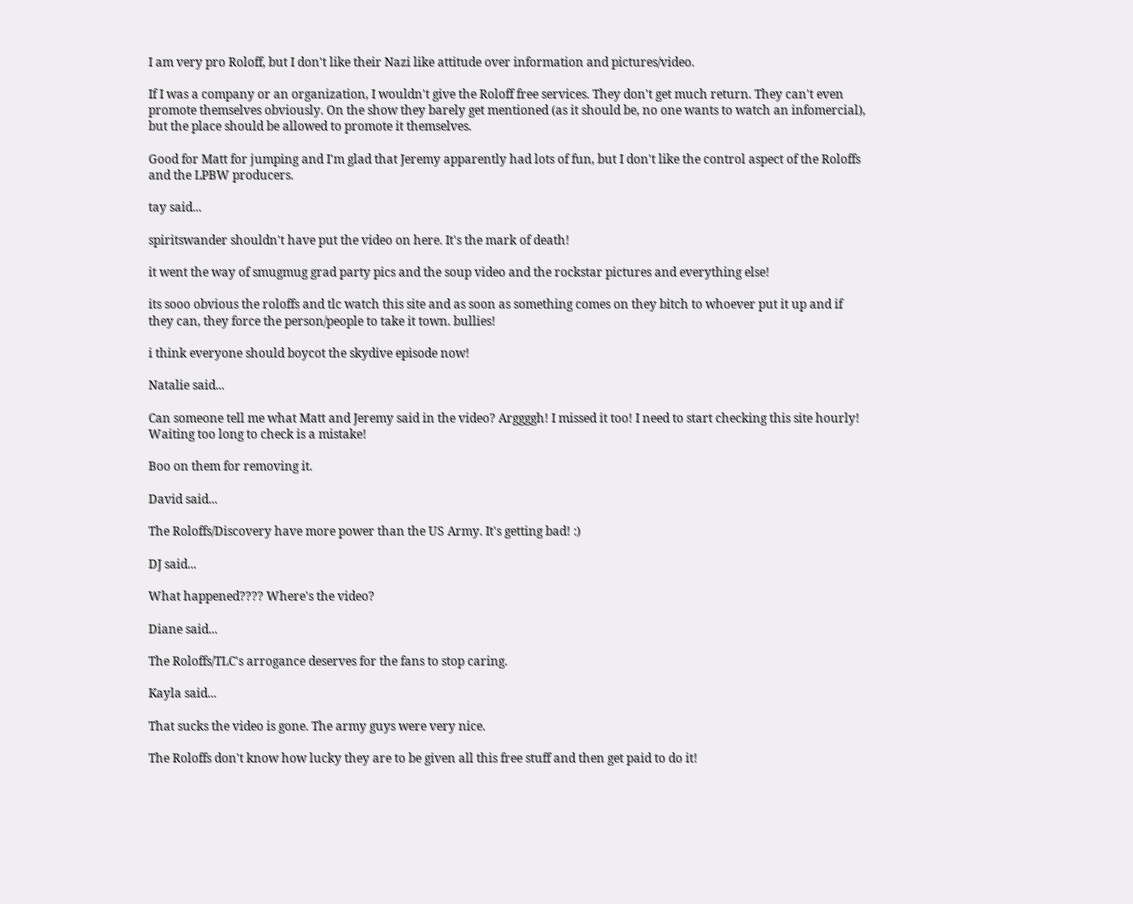I am very pro Roloff, but I don't like their Nazi like attitude over information and pictures/video.

If I was a company or an organization, I wouldn't give the Roloff free services. They don't get much return. They can't even promote themselves obviously. On the show they barely get mentioned (as it should be, no one wants to watch an infomercial), but the place should be allowed to promote it themselves.

Good for Matt for jumping and I'm glad that Jeremy apparently had lots of fun, but I don't like the control aspect of the Roloffs and the LPBW producers.

tay said...

spiritswander shouldn't have put the video on here. It's the mark of death!

it went the way of smugmug grad party pics and the soup video and the rockstar pictures and everything else!

its sooo obvious the roloffs and tlc watch this site and as soon as something comes on they bitch to whoever put it up and if they can, they force the person/people to take it town. bullies!

i think everyone should boycot the skydive episode now!

Natalie said...

Can someone tell me what Matt and Jeremy said in the video? Arggggh! I missed it too! I need to start checking this site hourly! Waiting too long to check is a mistake!

Boo on them for removing it.

David said...

The Roloffs/Discovery have more power than the US Army. It's getting bad! :)

DJ said...

What happened???? Where's the video?

Diane said...

The Roloffs/TLC's arrogance deserves for the fans to stop caring.

Kayla said...

That sucks the video is gone. The army guys were very nice.

The Roloffs don't know how lucky they are to be given all this free stuff and then get paid to do it!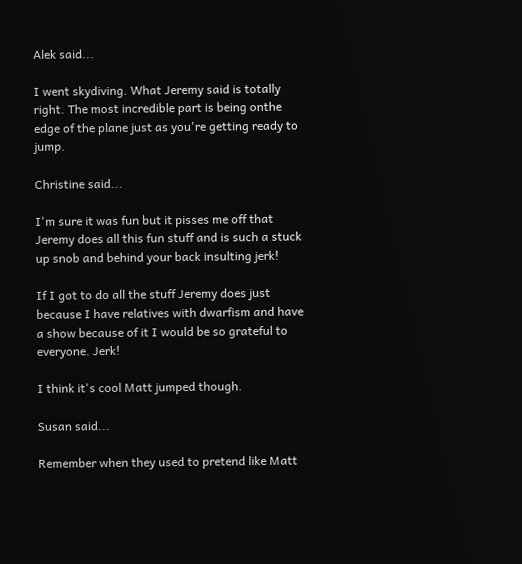Alek said...

I went skydiving. What Jeremy said is totally right. The most incredible part is being onthe edge of the plane just as you're getting ready to jump.

Christine said...

I'm sure it was fun but it pisses me off that Jeremy does all this fun stuff and is such a stuck up snob and behind your back insulting jerk!

If I got to do all the stuff Jeremy does just because I have relatives with dwarfism and have a show because of it I would be so grateful to everyone. Jerk!

I think it's cool Matt jumped though.

Susan said...

Remember when they used to pretend like Matt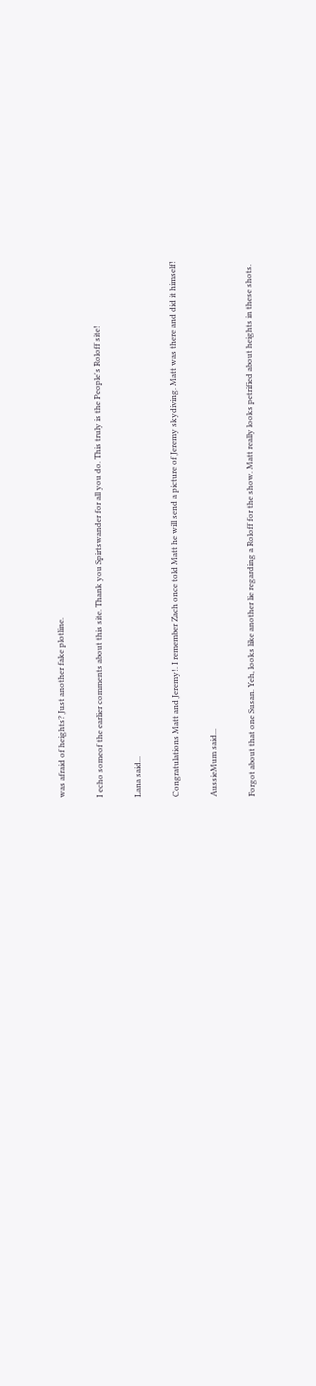was afraid of heights? Just another fake plotline.

I echo someof the earlier comments about this site. Thank you Spirtswander for all you do. This truly is the People's Roloff site!

Lana said...

Congratulations Matt and Jeremy!. I remember Zach once told Matt he will send a picture of Jeremy skydiving. Matt was there and did it himself!

AussieMum said...

Forgot about that one Susan. Yeh, looks like another lie regarding a Roloff for the show. Matt really looks petrified about heights in these shots.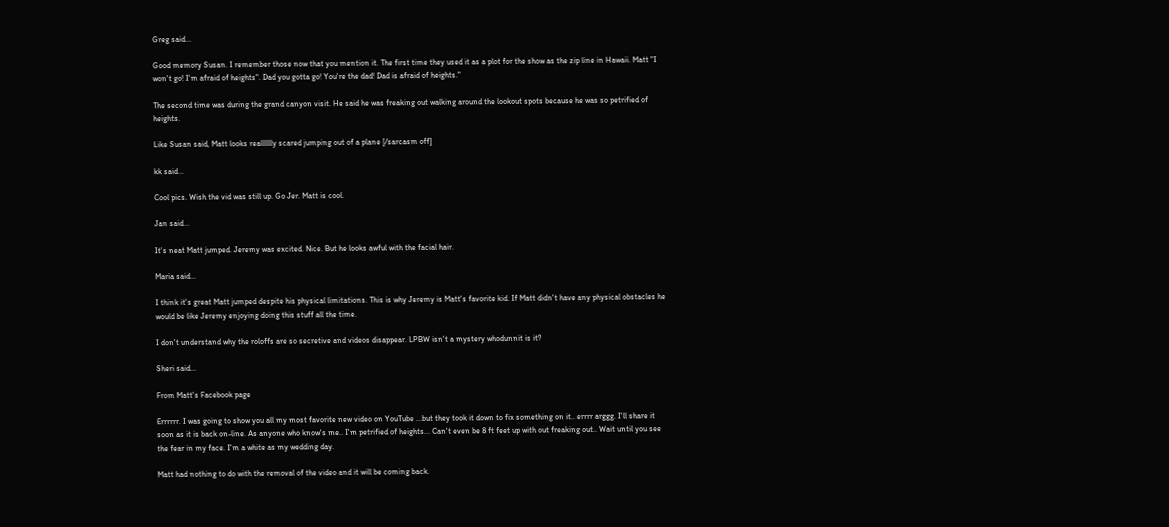Greg said...

Good memory Susan. I remember those now that you mention it. The first time they used it as a plot for the show as the zip line in Hawaii. Matt "I won't go! I'm afraid of heights". Dad you gotta go! You're the dad! Dad is afraid of heights."

The second time was during the grand canyon visit. He said he was freaking out walking around the lookout spots because he was so petrified of heights.

Like Susan said, Matt looks realllllly scared jumping out of a plane [/sarcasm off]

kk said...

Cool pics. Wish the vid was still up. Go Jer. Matt is cool.

Jan said...

It's neat Matt jumped. Jeremy was excited. Nice. But he looks awful with the facial hair.

Maria said...

I think it's great Matt jumped despite his physical limitations. This is why Jeremy is Matt's favorite kid. If Matt didn't have any physical obstacles he would be like Jeremy enjoying doing this stuff all the time.

I don't understand why the roloffs are so secretive and videos disappear. LPBW isn't a mystery whodunnit is it?

Sheri said...

From Matt's Facebook page

Errrrrr. I was going to show you all my most favorite new video on YouTube ...but they took it down to fix something on it.. errrr arggg. I'll share it soon as it is back on-line. As anyone who know's me.. I'm petrified of heights... Can't even be 8 ft feet up with out freaking out.. Wait until you see the fear in my face. I'm a white as my wedding day.

Matt had nothing to do with the removal of the video and it will be coming back.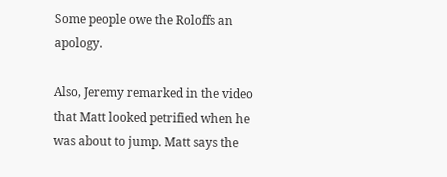Some people owe the Roloffs an apology.

Also, Jeremy remarked in the video that Matt looked petrified when he was about to jump. Matt says the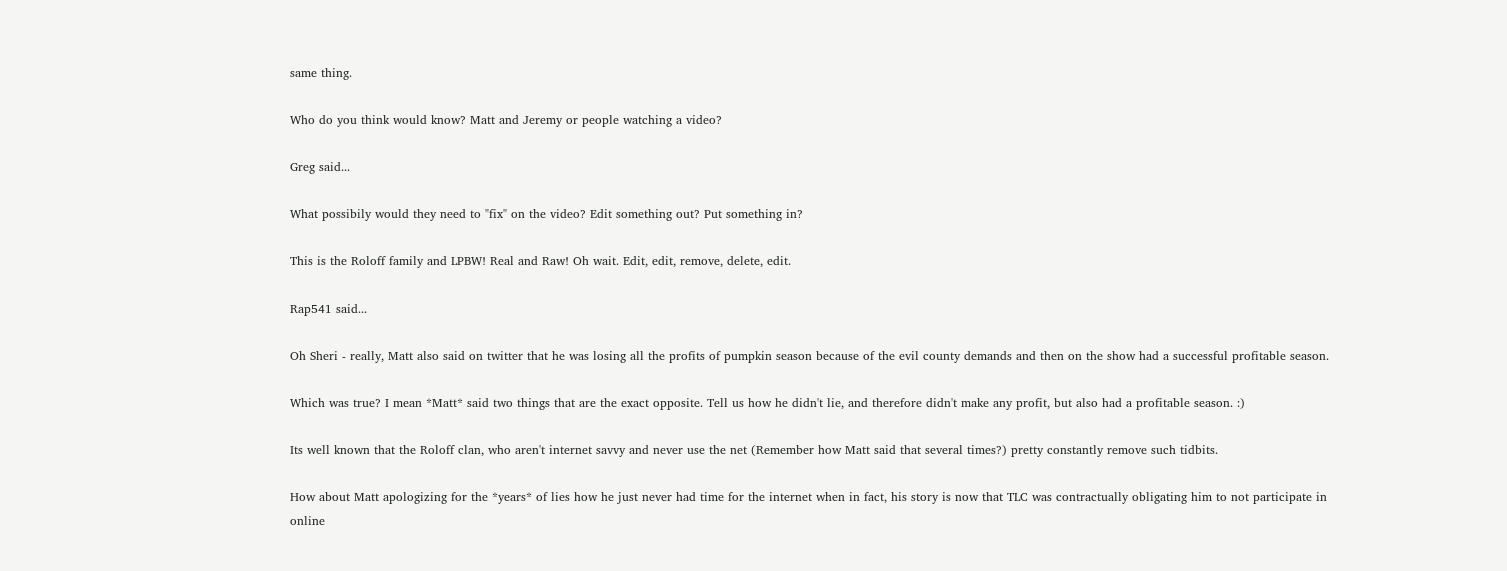same thing.

Who do you think would know? Matt and Jeremy or people watching a video?

Greg said...

What possibily would they need to "fix" on the video? Edit something out? Put something in?

This is the Roloff family and LPBW! Real and Raw! Oh wait. Edit, edit, remove, delete, edit.

Rap541 said...

Oh Sheri - really, Matt also said on twitter that he was losing all the profits of pumpkin season because of the evil county demands and then on the show had a successful profitable season.

Which was true? I mean *Matt* said two things that are the exact opposite. Tell us how he didn't lie, and therefore didn't make any profit, but also had a profitable season. :)

Its well known that the Roloff clan, who aren't internet savvy and never use the net (Remember how Matt said that several times?) pretty constantly remove such tidbits.

How about Matt apologizing for the *years* of lies how he just never had time for the internet when in fact, his story is now that TLC was contractually obligating him to not participate in online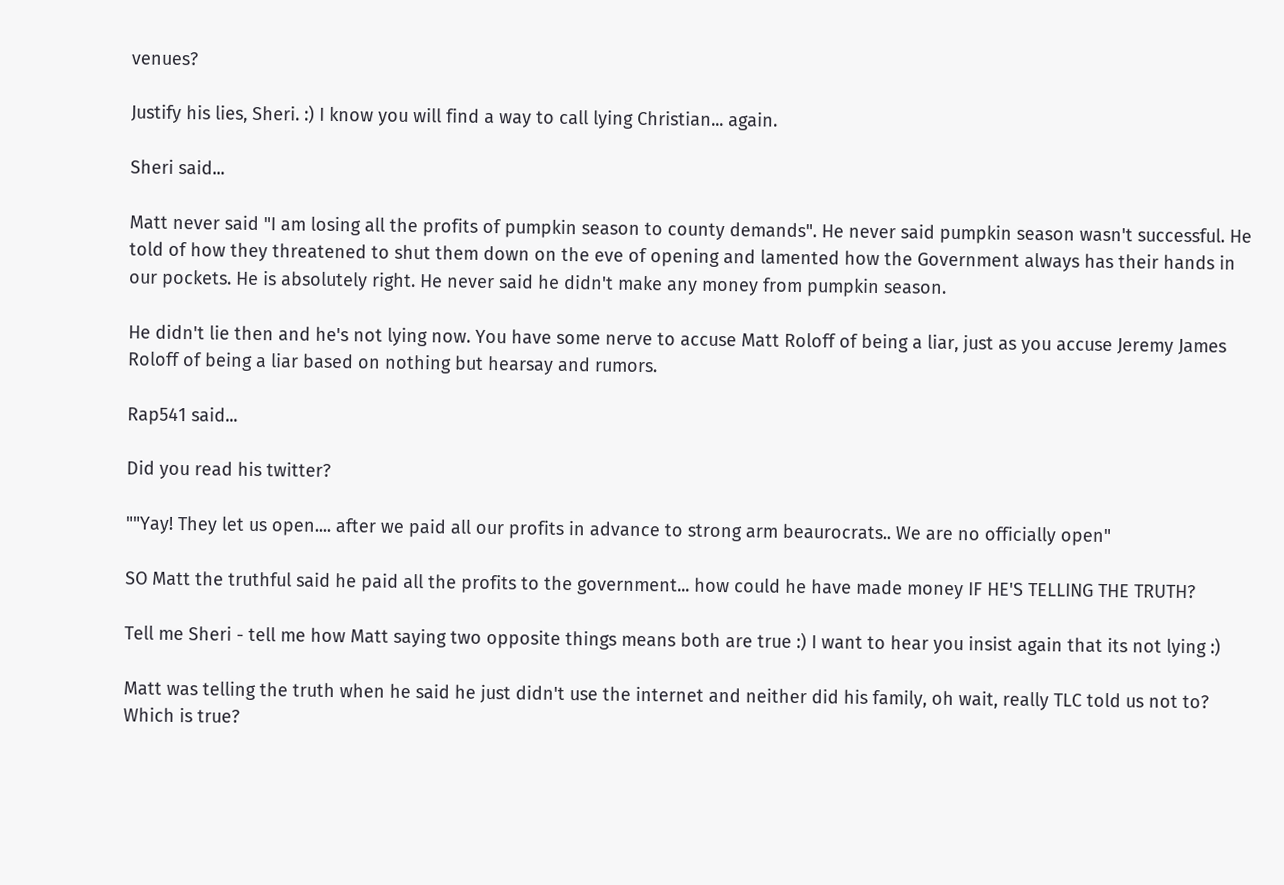venues?

Justify his lies, Sheri. :) I know you will find a way to call lying Christian... again.

Sheri said...

Matt never said "I am losing all the profits of pumpkin season to county demands". He never said pumpkin season wasn't successful. He told of how they threatened to shut them down on the eve of opening and lamented how the Government always has their hands in our pockets. He is absolutely right. He never said he didn't make any money from pumpkin season.

He didn't lie then and he's not lying now. You have some nerve to accuse Matt Roloff of being a liar, just as you accuse Jeremy James Roloff of being a liar based on nothing but hearsay and rumors.

Rap541 said...

Did you read his twitter?

""Yay! They let us open.... after we paid all our profits in advance to strong arm beaurocrats.. We are no officially open"

SO Matt the truthful said he paid all the profits to the government... how could he have made money IF HE'S TELLING THE TRUTH?

Tell me Sheri - tell me how Matt saying two opposite things means both are true :) I want to hear you insist again that its not lying :)

Matt was telling the truth when he said he just didn't use the internet and neither did his family, oh wait, really TLC told us not to? Which is true?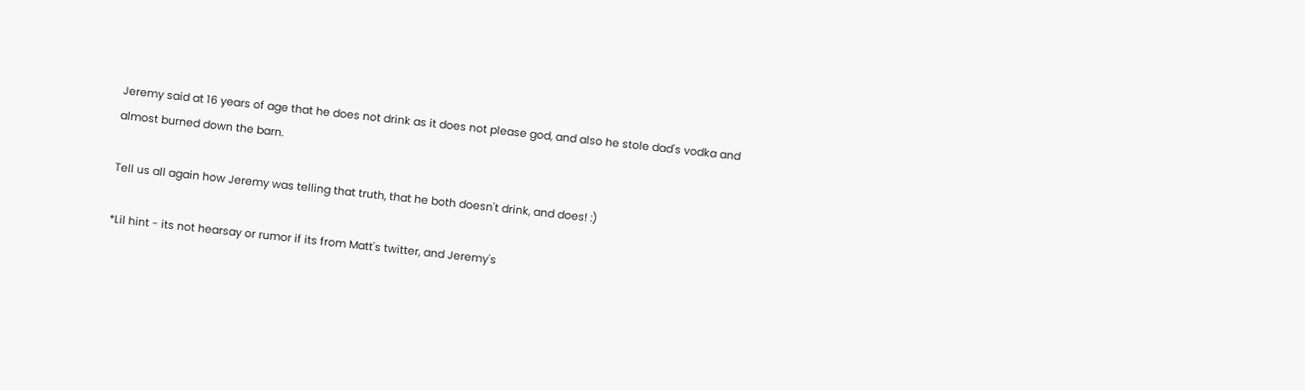Jeremy said at 16 years of age that he does not drink as it does not please god, and also he stole dad's vodka and almost burned down the barn.

Tell us all again how Jeremy was telling that truth, that he both doesn't drink, and does! :)

*Lil hint - its not hearsay or rumor if its from Matt's twitter, and Jeremy's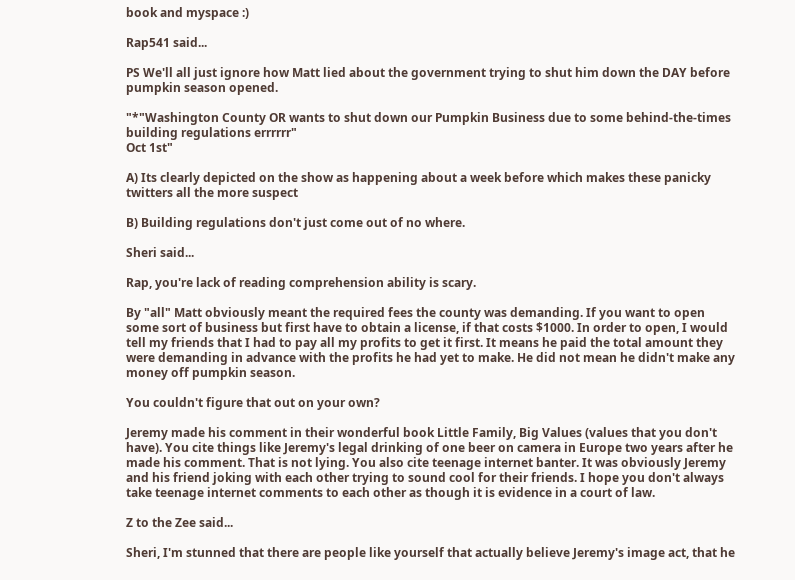book and myspace :)

Rap541 said...

PS We'll all just ignore how Matt lied about the government trying to shut him down the DAY before pumpkin season opened.

"*"Washington County OR wants to shut down our Pumpkin Business due to some behind-the-times building regulations errrrrr"
Oct 1st"

A) Its clearly depicted on the show as happening about a week before which makes these panicky twitters all the more suspect

B) Building regulations don't just come out of no where.

Sheri said...

Rap, you're lack of reading comprehension ability is scary.

By "all" Matt obviously meant the required fees the county was demanding. If you want to open some sort of business but first have to obtain a license, if that costs $1000. In order to open, I would tell my friends that I had to pay all my profits to get it first. It means he paid the total amount they were demanding in advance with the profits he had yet to make. He did not mean he didn't make any money off pumpkin season.

You couldn't figure that out on your own?

Jeremy made his comment in their wonderful book Little Family, Big Values (values that you don't have). You cite things like Jeremy's legal drinking of one beer on camera in Europe two years after he made his comment. That is not lying. You also cite teenage internet banter. It was obviously Jeremy and his friend joking with each other trying to sound cool for their friends. I hope you don't always take teenage internet comments to each other as though it is evidence in a court of law.

Z to the Zee said...

Sheri, I'm stunned that there are people like yourself that actually believe Jeremy's image act, that he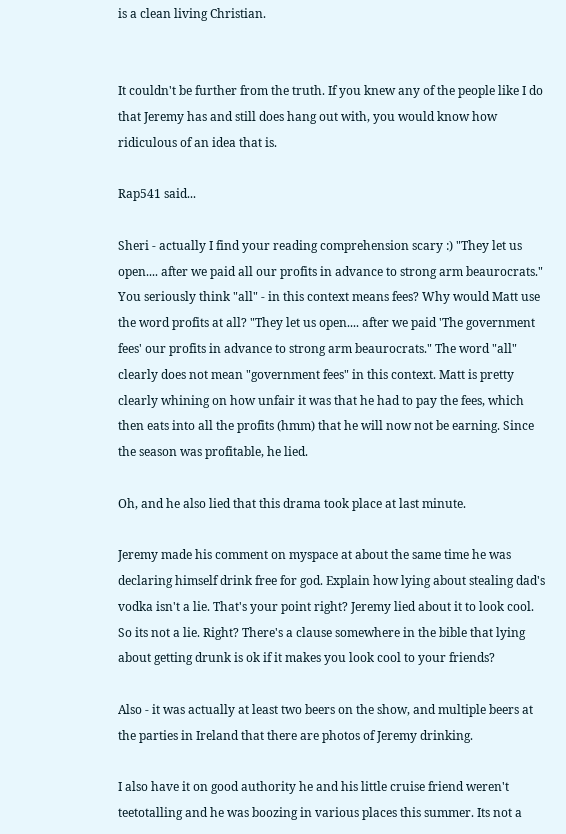is a clean living Christian.


It couldn't be further from the truth. If you knew any of the people like I do that Jeremy has and still does hang out with, you would know how ridiculous of an idea that is.

Rap541 said...

Sheri - actually I find your reading comprehension scary :) "They let us open.... after we paid all our profits in advance to strong arm beaurocrats." You seriously think "all" - in this context means fees? Why would Matt use the word profits at all? "They let us open.... after we paid 'The government fees' our profits in advance to strong arm beaurocrats." The word "all" clearly does not mean "government fees" in this context. Matt is pretty clearly whining on how unfair it was that he had to pay the fees, which then eats into all the profits (hmm) that he will now not be earning. Since the season was profitable, he lied.

Oh, and he also lied that this drama took place at last minute.

Jeremy made his comment on myspace at about the same time he was declaring himself drink free for god. Explain how lying about stealing dad's vodka isn't a lie. That's your point right? Jeremy lied about it to look cool. So its not a lie. Right? There's a clause somewhere in the bible that lying about getting drunk is ok if it makes you look cool to your friends?

Also - it was actually at least two beers on the show, and multiple beers at the parties in Ireland that there are photos of Jeremy drinking.

I also have it on good authority he and his little cruise friend weren't teetotalling and he was boozing in various places this summer. Its not a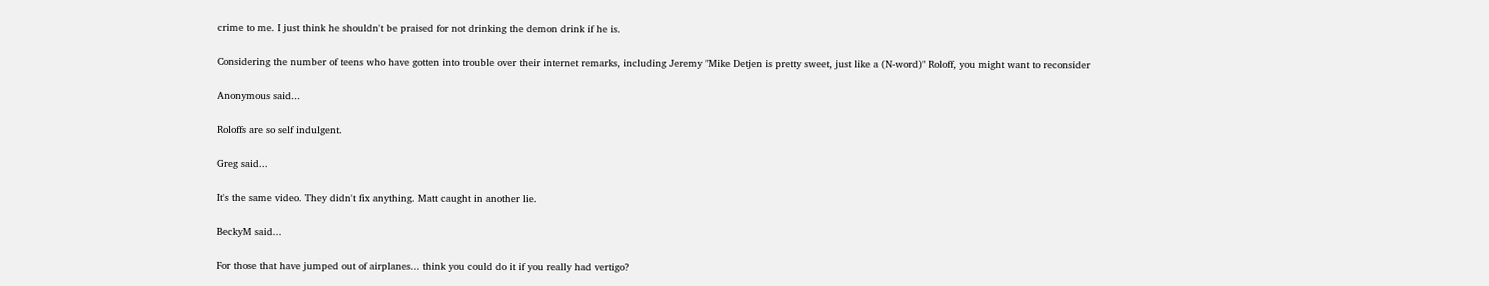crime to me. I just think he shouldn't be praised for not drinking the demon drink if he is.

Considering the number of teens who have gotten into trouble over their internet remarks, including Jeremy "Mike Detjen is pretty sweet, just like a (N-word)" Roloff, you might want to reconsider

Anonymous said...

Roloffs are so self indulgent.

Greg said...

It's the same video. They didn't fix anything. Matt caught in another lie.

BeckyM said...

For those that have jumped out of airplanes... think you could do it if you really had vertigo?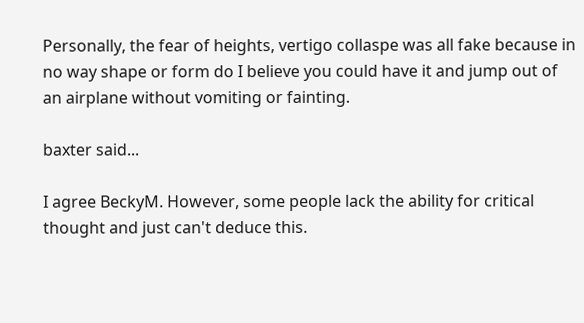Personally, the fear of heights, vertigo collaspe was all fake because in no way shape or form do I believe you could have it and jump out of an airplane without vomiting or fainting.

baxter said...

I agree BeckyM. However, some people lack the ability for critical thought and just can't deduce this.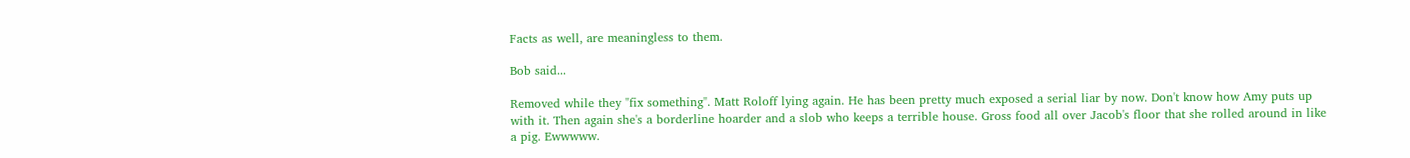Facts as well, are meaningless to them.

Bob said...

Removed while they "fix something". Matt Roloff lying again. He has been pretty much exposed a serial liar by now. Don't know how Amy puts up with it. Then again she's a borderline hoarder and a slob who keeps a terrible house. Gross food all over Jacob's floor that she rolled around in like a pig. Ewwwww.